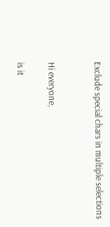Exclude special chars in multiple selections


Hi everyone,

is it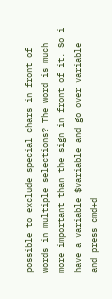possible to exclude special chars in front of words in multiple selections? The word is much more important than the sign in front of it. So i have a variable $variable and go over variable and press cmd+d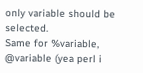only variable should be selected.
Same for %variable, @variable (yea perl i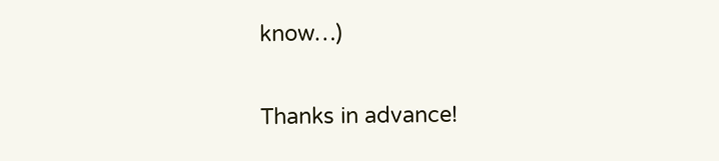know…)

Thanks in advance!